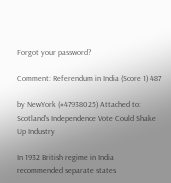Forgot your password?

Comment: Referendum in India (Score 1) 487

by NewYork (#47938025) Attached to: Scotland's Independence Vote Could Shake Up Industry

In 1932 British regime in India recommended separate states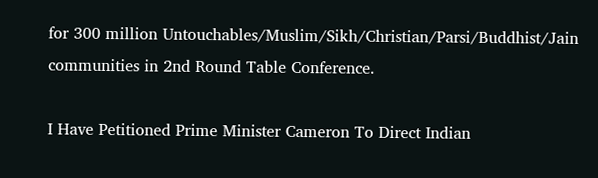for 300 million Untouchables/Muslim/Sikh/Christian/Parsi/Buddhist/Jain communities in 2nd Round Table Conference.

I Have Petitioned Prime Minister Cameron To Direct Indian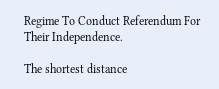Regime To Conduct Referendum For Their Independence.

The shortest distance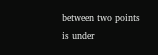between two points is under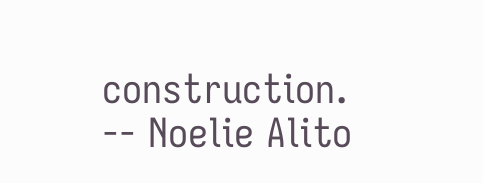construction. -- Noelie Alito